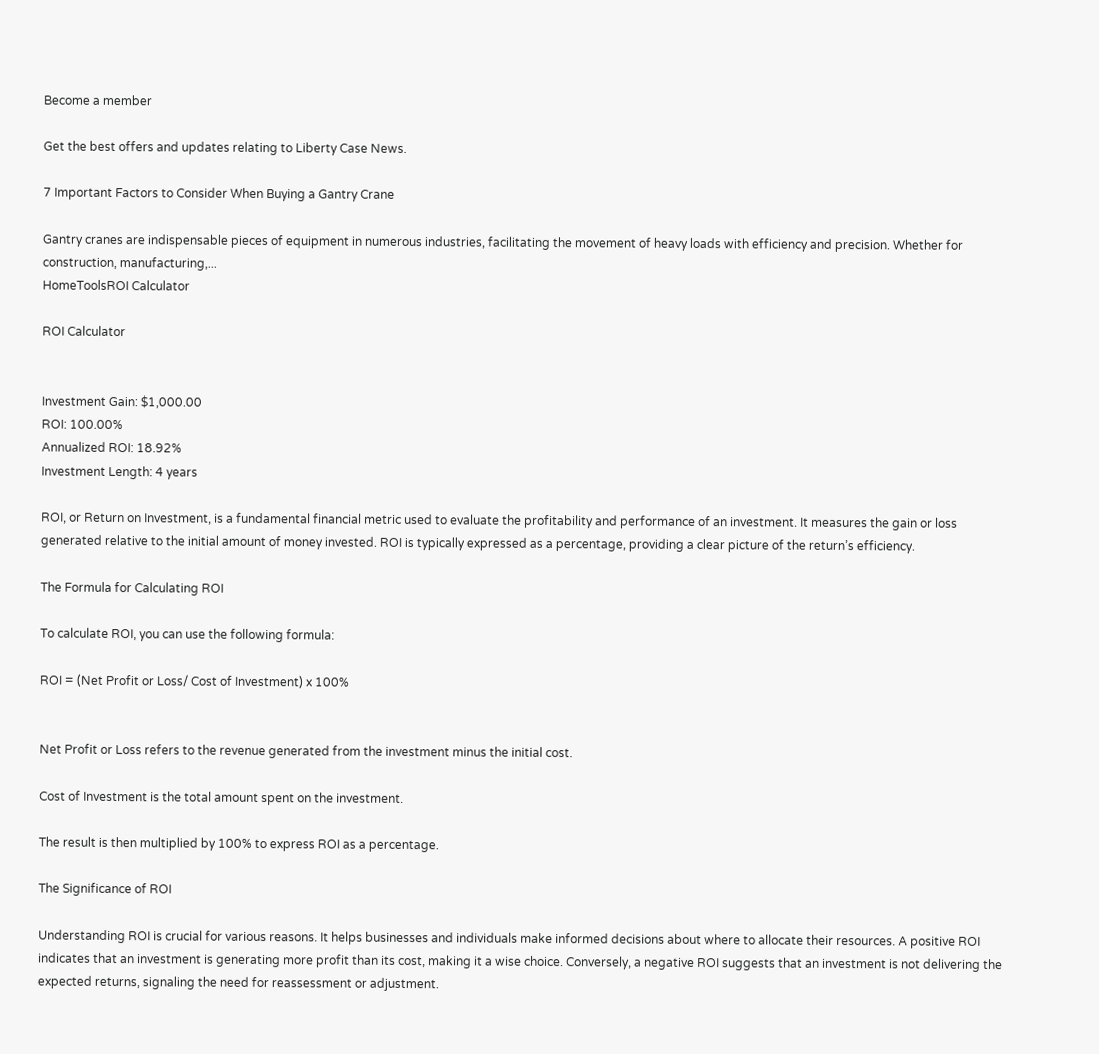Become a member

Get the best offers and updates relating to Liberty Case News.

7 Important Factors to Consider When Buying a Gantry Crane

Gantry cranes are indispensable pieces of equipment in numerous industries, facilitating the movement of heavy loads with efficiency and precision. Whether for construction, manufacturing,...
HomeToolsROI Calculator

ROI Calculator


Investment Gain: $1,000.00
ROI: 100.00%
Annualized ROI: 18.92%
Investment Length: 4 years

ROI, or Return on Investment, is a fundamental financial metric used to evaluate the profitability and performance of an investment. It measures the gain or loss generated relative to the initial amount of money invested. ROI is typically expressed as a percentage, providing a clear picture of the return’s efficiency.

The Formula for Calculating ROI

To calculate ROI, you can use the following formula:

ROI = (Net Profit or Loss/ Cost of Investment) x 100%


Net Profit or Loss refers to the revenue generated from the investment minus the initial cost.

Cost of Investment is the total amount spent on the investment.

The result is then multiplied by 100% to express ROI as a percentage.

The Significance of ROI

Understanding ROI is crucial for various reasons. It helps businesses and individuals make informed decisions about where to allocate their resources. A positive ROI indicates that an investment is generating more profit than its cost, making it a wise choice. Conversely, a negative ROI suggests that an investment is not delivering the expected returns, signaling the need for reassessment or adjustment.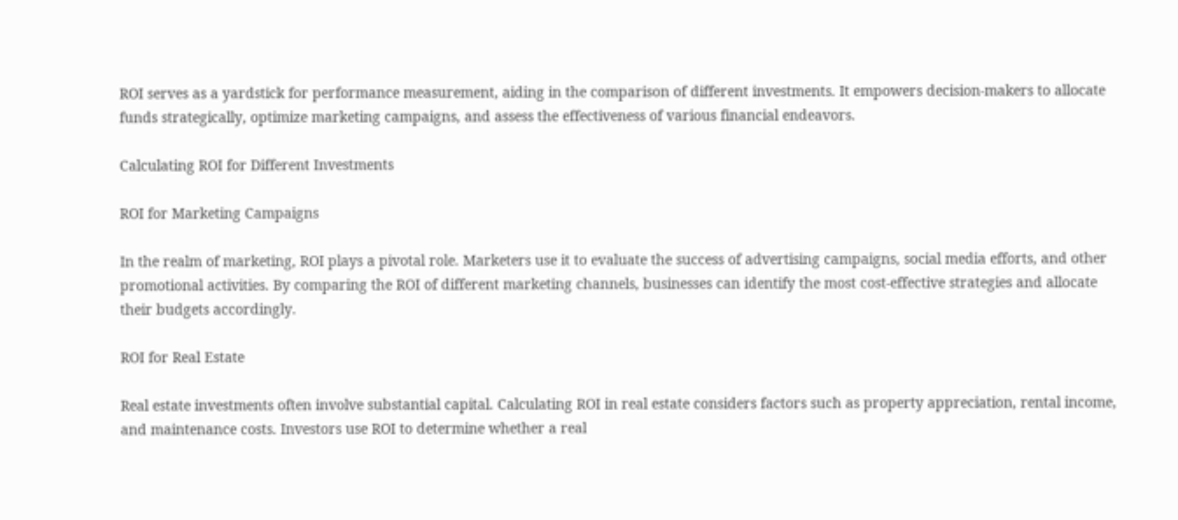ROI serves as a yardstick for performance measurement, aiding in the comparison of different investments. It empowers decision-makers to allocate funds strategically, optimize marketing campaigns, and assess the effectiveness of various financial endeavors.

Calculating ROI for Different Investments

ROI for Marketing Campaigns

In the realm of marketing, ROI plays a pivotal role. Marketers use it to evaluate the success of advertising campaigns, social media efforts, and other promotional activities. By comparing the ROI of different marketing channels, businesses can identify the most cost-effective strategies and allocate their budgets accordingly.

ROI for Real Estate

Real estate investments often involve substantial capital. Calculating ROI in real estate considers factors such as property appreciation, rental income, and maintenance costs. Investors use ROI to determine whether a real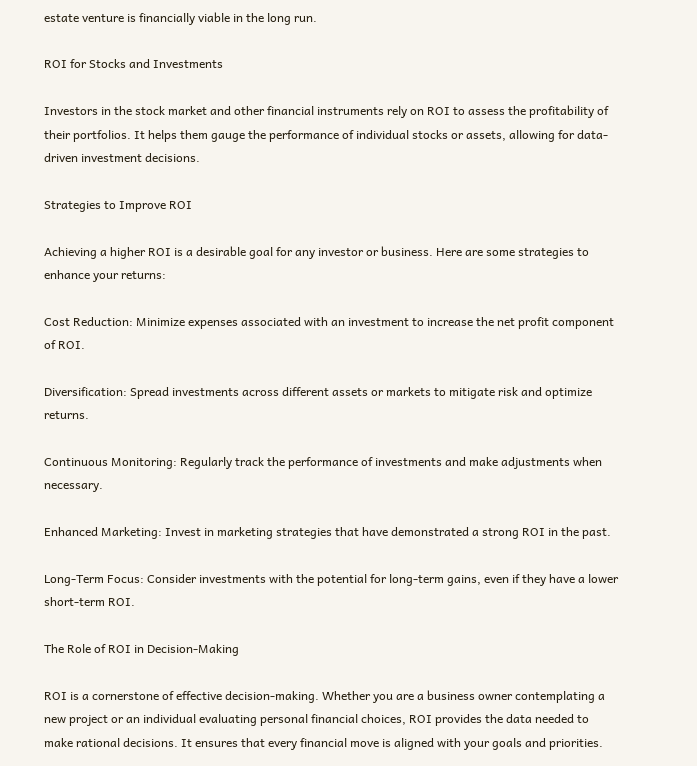estate venture is financially viable in the long run.

ROI for Stocks and Investments

Investors in the stock market and other financial instruments rely on ROI to assess the profitability of their portfolios. It helps them gauge the performance of individual stocks or assets, allowing for data-driven investment decisions.

Strategies to Improve ROI

Achieving a higher ROI is a desirable goal for any investor or business. Here are some strategies to enhance your returns:

Cost Reduction: Minimize expenses associated with an investment to increase the net profit component of ROI.

Diversification: Spread investments across different assets or markets to mitigate risk and optimize returns.

Continuous Monitoring: Regularly track the performance of investments and make adjustments when necessary.

Enhanced Marketing: Invest in marketing strategies that have demonstrated a strong ROI in the past.

Long-Term Focus: Consider investments with the potential for long-term gains, even if they have a lower short-term ROI.

The Role of ROI in Decision-Making

ROI is a cornerstone of effective decision-making. Whether you are a business owner contemplating a new project or an individual evaluating personal financial choices, ROI provides the data needed to make rational decisions. It ensures that every financial move is aligned with your goals and priorities.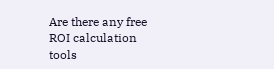Are there any free ROI calculation tools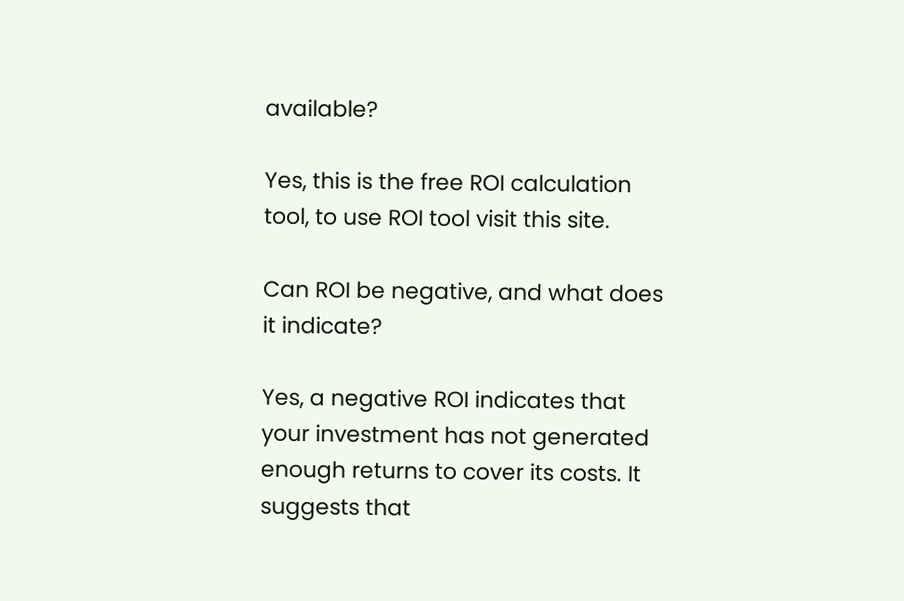available?

Yes, this is the free ROI calculation tool, to use ROI tool visit this site.

Can ROI be negative, and what does it indicate?

Yes, a negative ROI indicates that your investment has not generated enough returns to cover its costs. It suggests that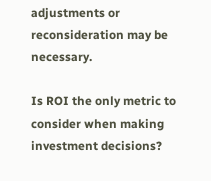adjustments or reconsideration may be necessary.

Is ROI the only metric to consider when making investment decisions?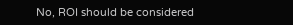No, ROI should be considered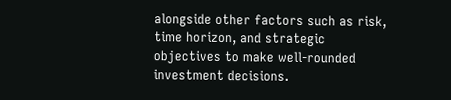alongside other factors such as risk, time horizon, and strategic objectives to make well-rounded investment decisions.